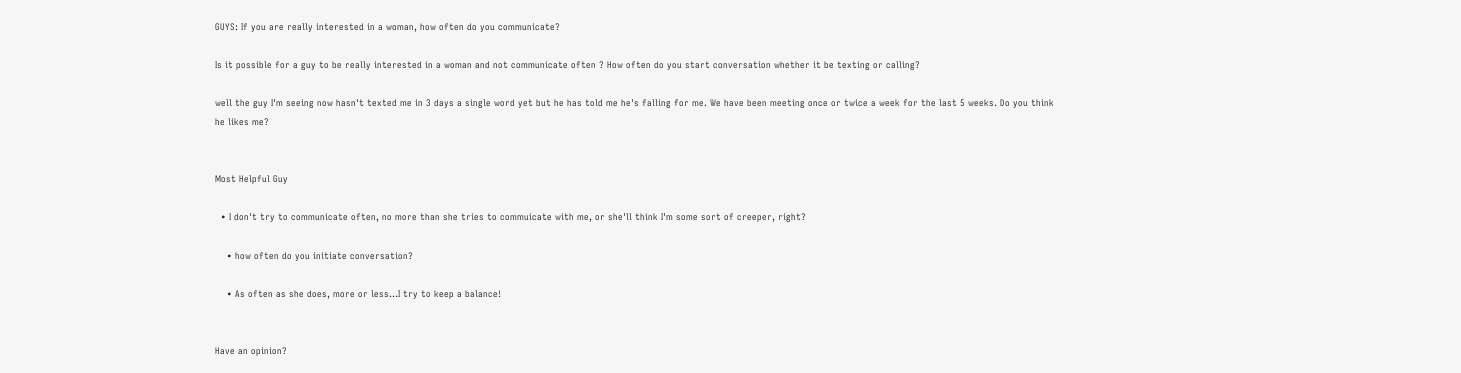GUYS: If you are really interested in a woman, how often do you communicate?

Is it possible for a guy to be really interested in a woman and not communicate often ? How often do you start conversation whether it be texting or calling?

well the guy I'm seeing now hasn't texted me in 3 days a single word yet but he has told me he's falling for me. We have been meeting once or twice a week for the last 5 weeks. Do you think he likes me?


Most Helpful Guy

  • I don't try to communicate often, no more than she tries to commuicate with me, or she'll think I'm some sort of creeper, right?

    • how often do you initiate conversation?

    • As often as she does, more or less...I try to keep a balance!


Have an opinion?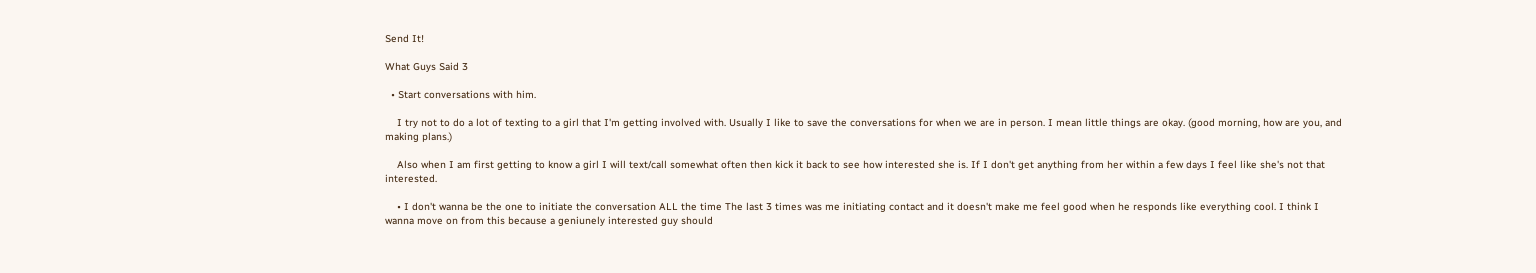Send It!

What Guys Said 3

  • Start conversations with him.

    I try not to do a lot of texting to a girl that I'm getting involved with. Usually I like to save the conversations for when we are in person. I mean little things are okay. (good morning, how are you, and making plans.)

    Also when I am first getting to know a girl I will text/call somewhat often then kick it back to see how interested she is. If I don't get anything from her within a few days I feel like she's not that interested.

    • I don't wanna be the one to initiate the conversation ALL the time The last 3 times was me initiating contact and it doesn't make me feel good when he responds like everything cool. I think I wanna move on from this because a geniunely interested guy should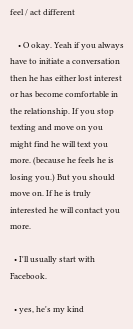feel / act different

    • O okay. Yeah if you always have to initiate a conversation then he has either lost interest or has become comfortable in the relationship. If you stop texting and move on you might find he will text you more. (because he feels he is losing you.) But you should move on. If he is truly interested he will contact you more.

  • I'll usually start with Facebook.

  • yes, he's my kind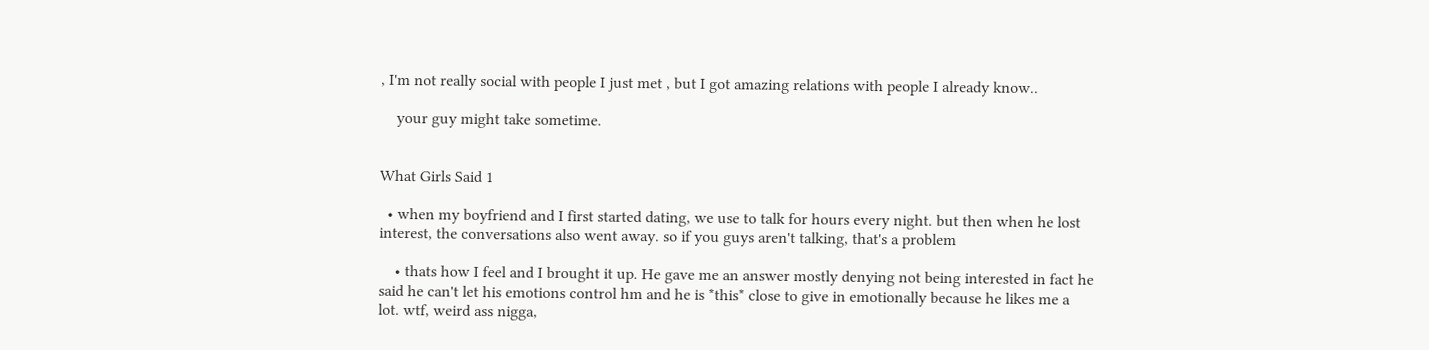, I'm not really social with people I just met , but I got amazing relations with people I already know..

    your guy might take sometime.


What Girls Said 1

  • when my boyfriend and I first started dating, we use to talk for hours every night. but then when he lost interest, the conversations also went away. so if you guys aren't talking, that's a problem

    • thats how I feel and I brought it up. He gave me an answer mostly denying not being interested in fact he said he can't let his emotions control hm and he is *this* close to give in emotionally because he likes me a lot. wtf, weird ass nigga,